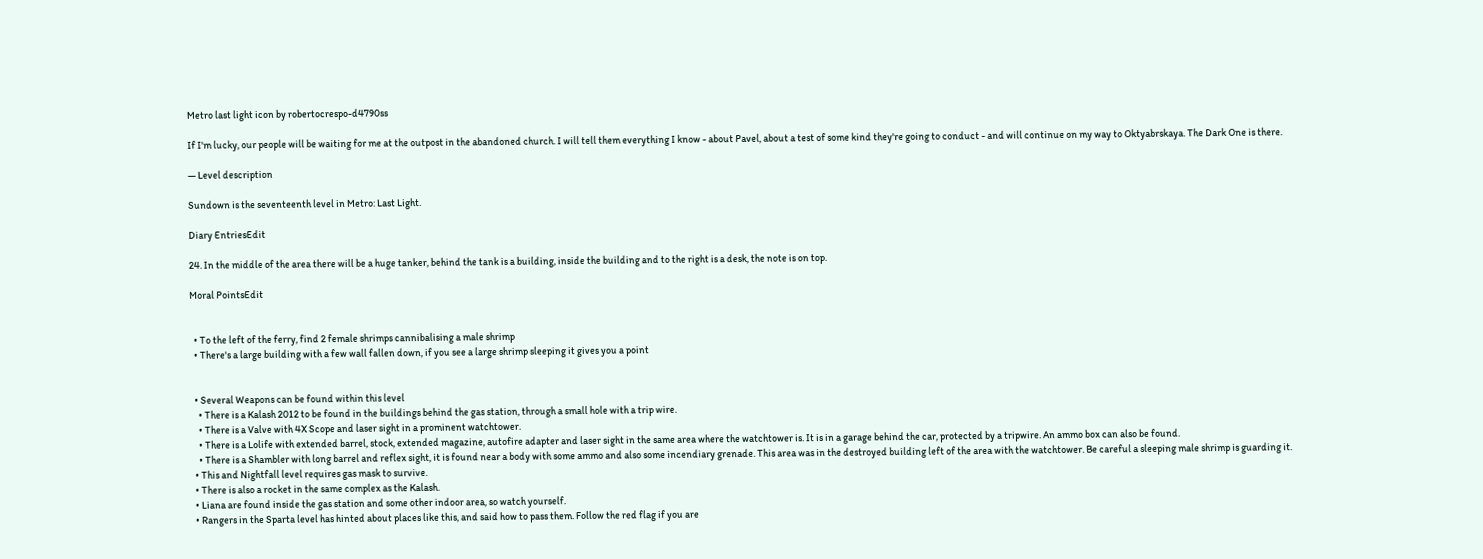Metro last light icon by robertocrespo-d4790ss

If I'm lucky, our people will be waiting for me at the outpost in the abandoned church. I will tell them everything I know - about Pavel, about a test of some kind they're going to conduct - and will continue on my way to Oktyabrskaya. The Dark One is there.

— Level description

Sundown is the seventeenth level in Metro: Last Light.

Diary EntriesEdit

24. In the middle of the area there will be a huge tanker, behind the tank is a building, inside the building and to the right is a desk, the note is on top.

Moral PointsEdit


  • To the left of the ferry, find 2 female shrimps cannibalising a male shrimp
  • There's a large building with a few wall fallen down, if you see a large shrimp sleeping it gives you a point


  • Several Weapons can be found within this level
    • There is a Kalash 2012 to be found in the buildings behind the gas station, through a small hole with a trip wire.
    • There is a Valve with 4X Scope and laser sight in a prominent watchtower.
    • There is a Lolife with extended barrel, stock, extended magazine, autofire adapter and laser sight in the same area where the watchtower is. It is in a garage behind the car, protected by a tripwire. An ammo box can also be found.
    • There is a Shambler with long barrel and reflex sight, it is found near a body with some ammo and also some incendiary grenade. This area was in the destroyed building left of the area with the watchtower. Be careful a sleeping male shrimp is guarding it.
  • This and Nightfall level requires gas mask to survive.
  • There is also a rocket in the same complex as the Kalash.
  • Liana are found inside the gas station and some other indoor area, so watch yourself.
  • Rangers in the Sparta level has hinted about places like this, and said how to pass them. Follow the red flag if you are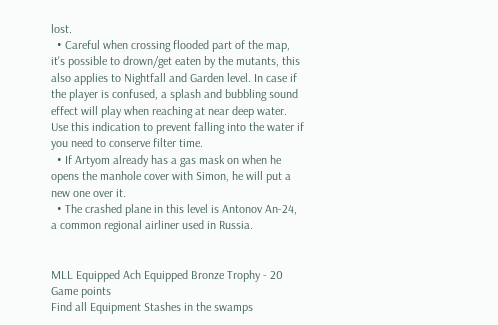lost.
  • Careful when crossing flooded part of the map, it's possible to drown/get eaten by the mutants, this also applies to Nightfall and Garden level. In case if the player is confused, a splash and bubbling sound effect will play when reaching at near deep water. Use this indication to prevent falling into the water if you need to conserve filter time.
  • If Artyom already has a gas mask on when he opens the manhole cover with Simon, he will put a new one over it.
  • The crashed plane in this level is Antonov An-24, a common regional airliner used in Russia.


MLL Equipped Ach Equipped Bronze Trophy - 20 Game points
Find all Equipment Stashes in the swamps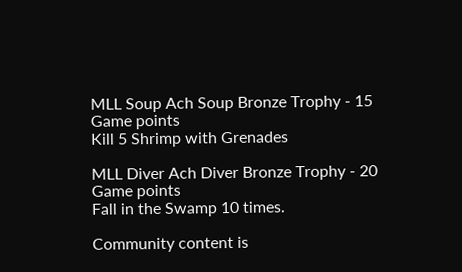MLL Soup Ach Soup Bronze Trophy - 15 Game points
Kill 5 Shrimp with Grenades

MLL Diver Ach Diver Bronze Trophy - 20 Game points
Fall in the Swamp 10 times.

Community content is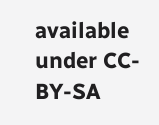available under CC-BY-SA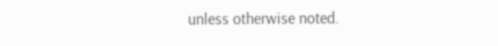unless otherwise noted.